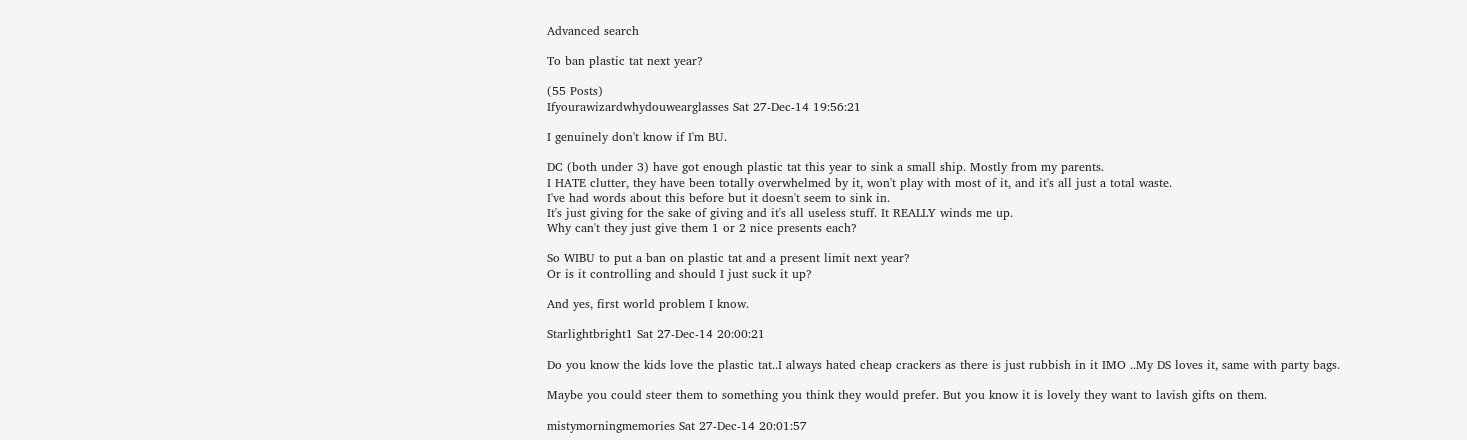Advanced search

To ban plastic tat next year?

(55 Posts)
Ifyourawizardwhydouwearglasses Sat 27-Dec-14 19:56:21

I genuinely don't know if I'm BU.

DC (both under 3) have got enough plastic tat this year to sink a small ship. Mostly from my parents.
I HATE clutter, they have been totally overwhelmed by it, won't play with most of it, and it's all just a total waste.
I've had words about this before but it doesn't seem to sink in.
It's just giving for the sake of giving and it's all useless stuff. It REALLY winds me up.
Why can't they just give them 1 or 2 nice presents each?

So WIBU to put a ban on plastic tat and a present limit next year?
Or is it controlling and should I just suck it up?

And yes, first world problem I know.

Starlightbright1 Sat 27-Dec-14 20:00:21

Do you know the kids love the plastic tat..I always hated cheap crackers as there is just rubbish in it IMO ..My DS loves it, same with party bags.

Maybe you could steer them to something you think they would prefer. But you know it is lovely they want to lavish gifts on them.

mistymorningmemories Sat 27-Dec-14 20:01:57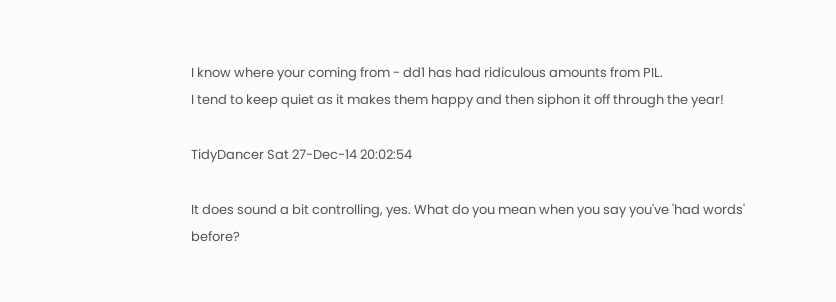I know where your coming from - dd1 has had ridiculous amounts from PIL.
I tend to keep quiet as it makes them happy and then siphon it off through the year!

TidyDancer Sat 27-Dec-14 20:02:54

It does sound a bit controlling, yes. What do you mean when you say you've 'had words' before?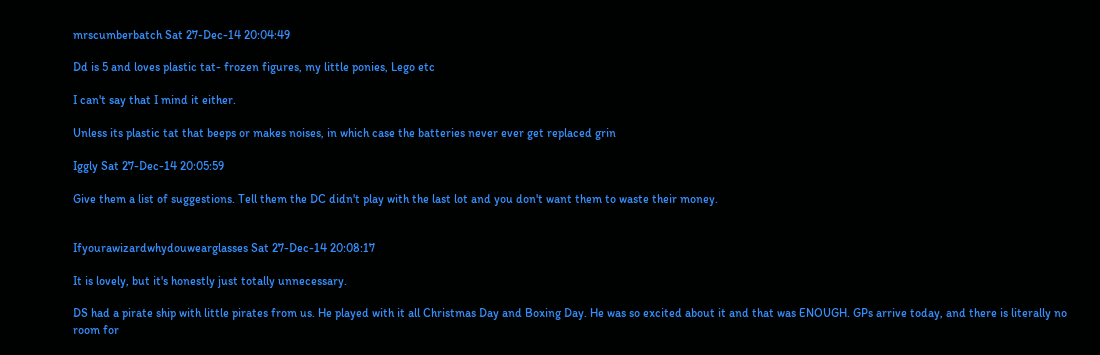mrscumberbatch Sat 27-Dec-14 20:04:49

Dd is 5 and loves plastic tat- frozen figures, my little ponies, Lego etc

I can't say that I mind it either.

Unless its plastic tat that beeps or makes noises, in which case the batteries never ever get replaced grin

Iggly Sat 27-Dec-14 20:05:59

Give them a list of suggestions. Tell them the DC didn't play with the last lot and you don't want them to waste their money.


Ifyourawizardwhydouwearglasses Sat 27-Dec-14 20:08:17

It is lovely, but it's honestly just totally unnecessary.

DS had a pirate ship with little pirates from us. He played with it all Christmas Day and Boxing Day. He was so excited about it and that was ENOUGH. GPs arrive today, and there is literally no room for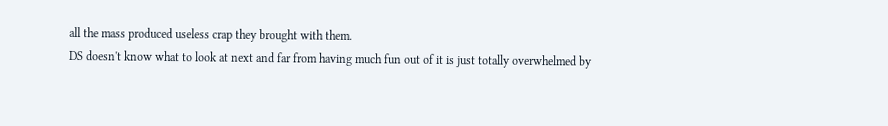all the mass produced useless crap they brought with them.
DS doesn't know what to look at next and far from having much fun out of it is just totally overwhelmed by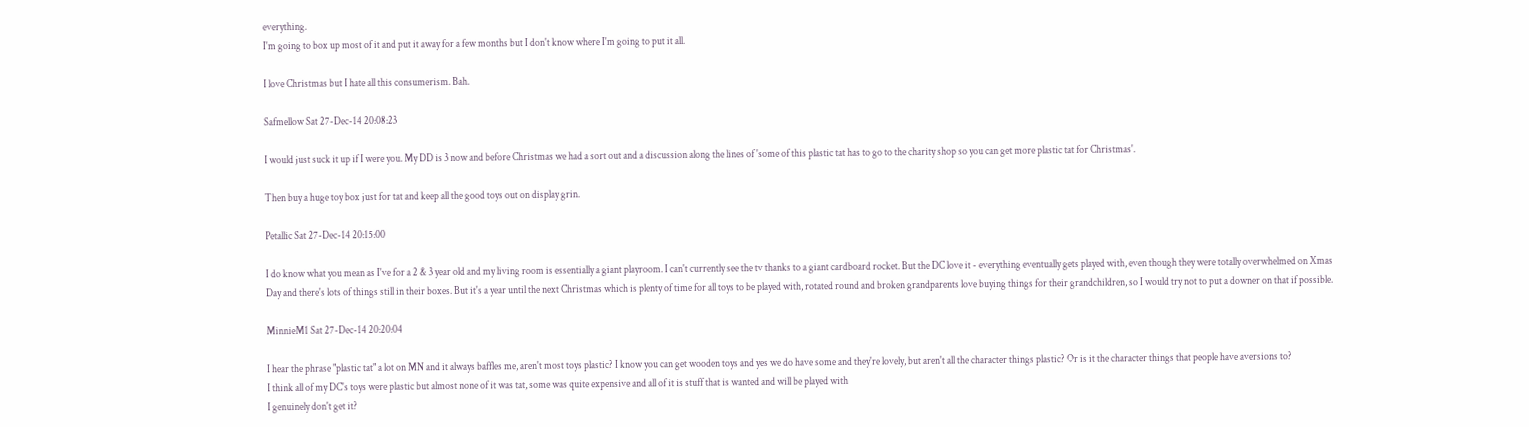everything.
I'm going to box up most of it and put it away for a few months but I don't know where I'm going to put it all.

I love Christmas but I hate all this consumerism. Bah.

Safmellow Sat 27-Dec-14 20:08:23

I would just suck it up if I were you. My DD is 3 now and before Christmas we had a sort out and a discussion along the lines of 'some of this plastic tat has to go to the charity shop so you can get more plastic tat for Christmas'.

Then buy a huge toy box just for tat and keep all the good toys out on display grin.

Petallic Sat 27-Dec-14 20:15:00

I do know what you mean as I've for a 2 & 3 year old and my living room is essentially a giant playroom. I can't currently see the tv thanks to a giant cardboard rocket. But the DC love it - everything eventually gets played with, even though they were totally overwhelmed on Xmas Day and there's lots of things still in their boxes. But it's a year until the next Christmas which is plenty of time for all toys to be played with, rotated round and broken grandparents love buying things for their grandchildren, so I would try not to put a downer on that if possible.

MinnieM1 Sat 27-Dec-14 20:20:04

I hear the phrase "plastic tat" a lot on MN and it always baffles me, aren't most toys plastic? I know you can get wooden toys and yes we do have some and they're lovely, but aren't all the character things plastic? Or is it the character things that people have aversions to?
I think all of my DC's toys were plastic but almost none of it was tat, some was quite expensive and all of it is stuff that is wanted and will be played with
I genuinely don't get it?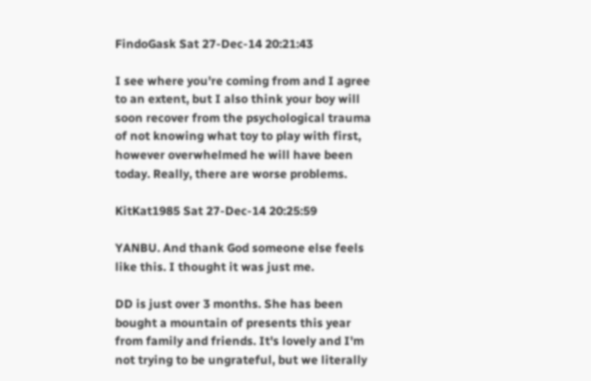FindoGask Sat 27-Dec-14 20:21:43

I see where you're coming from and I agree to an extent, but I also think your boy will soon recover from the psychological trauma of not knowing what toy to play with first, however overwhelmed he will have been today. Really, there are worse problems.

KitKat1985 Sat 27-Dec-14 20:25:59

YANBU. And thank God someone else feels like this. I thought it was just me.

DD is just over 3 months. She has been bought a mountain of presents this year from family and friends. It's lovely and I'm not trying to be ungrateful, but we literally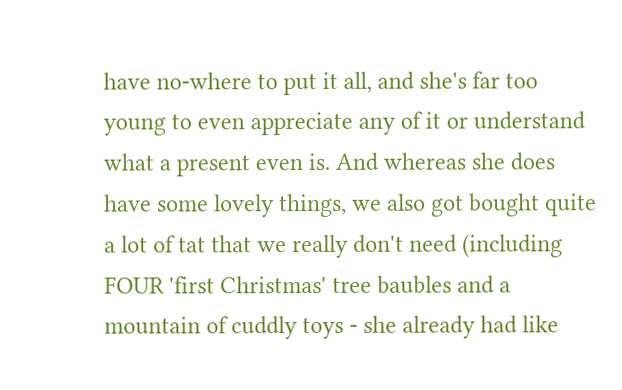have no-where to put it all, and she's far too young to even appreciate any of it or understand what a present even is. And whereas she does have some lovely things, we also got bought quite a lot of tat that we really don't need (including FOUR 'first Christmas' tree baubles and a mountain of cuddly toys - she already had like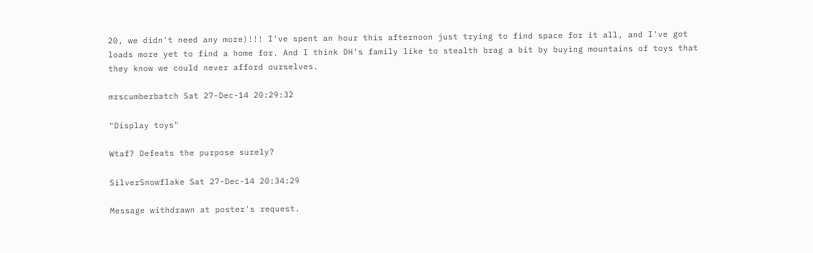20, we didn't need any more)!!! I've spent an hour this afternoon just trying to find space for it all, and I've got loads more yet to find a home for. And I think DH's family like to stealth brag a bit by buying mountains of toys that they know we could never afford ourselves.

mrscumberbatch Sat 27-Dec-14 20:29:32

"Display toys"

Wtaf? Defeats the purpose surely?

SilverSnowflake Sat 27-Dec-14 20:34:29

Message withdrawn at poster's request.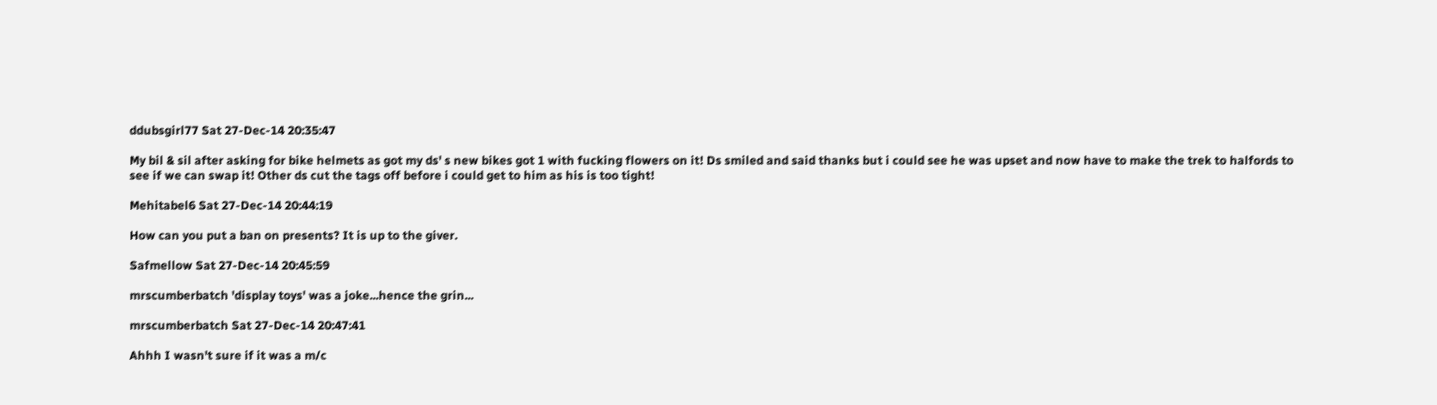ddubsgirl77 Sat 27-Dec-14 20:35:47

My bil & sil after asking for bike helmets as got my ds' s new bikes got 1 with fucking flowers on it! Ds smiled and said thanks but i could see he was upset and now have to make the trek to halfords to see if we can swap it! Other ds cut the tags off before i could get to him as his is too tight!

Mehitabel6 Sat 27-Dec-14 20:44:19

How can you put a ban on presents? It is up to the giver.

Safmellow Sat 27-Dec-14 20:45:59

mrscumberbatch 'display toys' was a joke...hence the grin...

mrscumberbatch Sat 27-Dec-14 20:47:41

Ahhh I wasn't sure if it was a m/c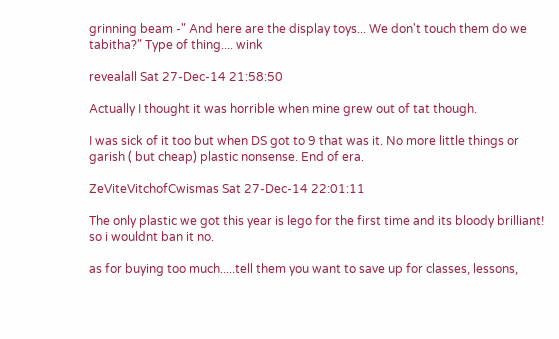grinning beam -" And here are the display toys... We don't touch them do we tabitha?" Type of thing.... wink

revealall Sat 27-Dec-14 21:58:50

Actually I thought it was horrible when mine grew out of tat though.

I was sick of it too but when DS got to 9 that was it. No more little things or garish ( but cheap) plastic nonsense. End of era.

ZeViteVitchofCwismas Sat 27-Dec-14 22:01:11

The only plastic we got this year is lego for the first time and its bloody brilliant! so i wouldnt ban it no.

as for buying too much.....tell them you want to save up for classes, lessons,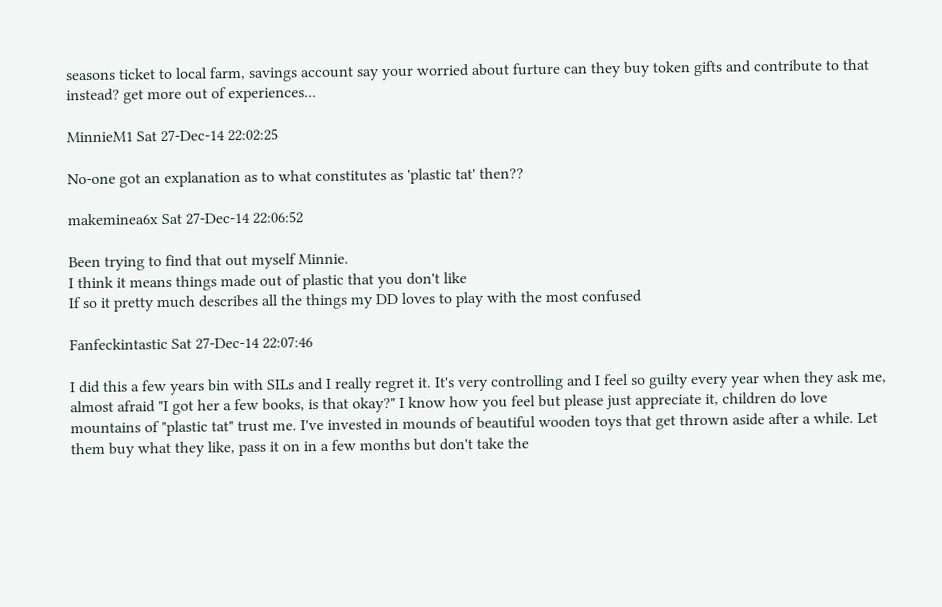seasons ticket to local farm, savings account say your worried about furture can they buy token gifts and contribute to that instead? get more out of experiences...

MinnieM1 Sat 27-Dec-14 22:02:25

No-one got an explanation as to what constitutes as 'plastic tat' then??

makeminea6x Sat 27-Dec-14 22:06:52

Been trying to find that out myself Minnie.
I think it means things made out of plastic that you don't like
If so it pretty much describes all the things my DD loves to play with the most confused

Fanfeckintastic Sat 27-Dec-14 22:07:46

I did this a few years bin with SILs and I really regret it. It's very controlling and I feel so guilty every year when they ask me, almost afraid "I got her a few books, is that okay?" I know how you feel but please just appreciate it, children do love mountains of "plastic tat" trust me. I've invested in mounds of beautiful wooden toys that get thrown aside after a while. Let them buy what they like, pass it on in a few months but don't take the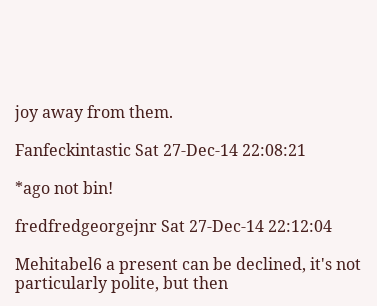joy away from them.

Fanfeckintastic Sat 27-Dec-14 22:08:21

*ago not bin!

fredfredgeorgejnr Sat 27-Dec-14 22:12:04

Mehitabel6 a present can be declined, it's not particularly polite, but then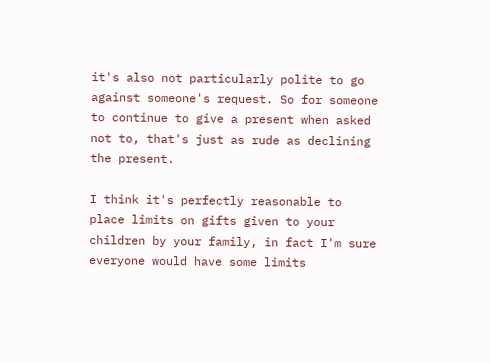it's also not particularly polite to go against someone's request. So for someone to continue to give a present when asked not to, that's just as rude as declining the present.

I think it's perfectly reasonable to place limits on gifts given to your children by your family, in fact I'm sure everyone would have some limits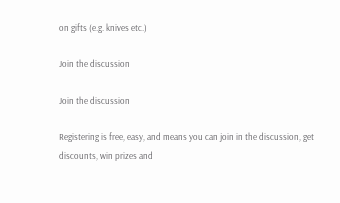on gifts (e.g. knives etc.)

Join the discussion

Join the discussion

Registering is free, easy, and means you can join in the discussion, get discounts, win prizes and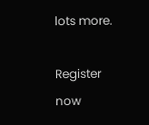lots more.

Register now